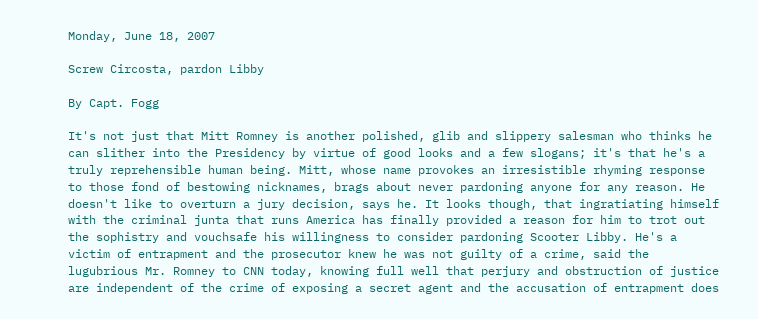Monday, June 18, 2007

Screw Circosta, pardon Libby

By Capt. Fogg

It's not just that Mitt Romney is another polished, glib and slippery salesman who thinks he can slither into the Presidency by virtue of good looks and a few slogans; it's that he's a truly reprehensible human being. Mitt, whose name provokes an irresistible rhyming response to those fond of bestowing nicknames, brags about never pardoning anyone for any reason. He doesn't like to overturn a jury decision, says he. It looks though, that ingratiating himself with the criminal junta that runs America has finally provided a reason for him to trot out the sophistry and vouchsafe his willingness to consider pardoning Scooter Libby. He's a victim of entrapment and the prosecutor knew he was not guilty of a crime, said the lugubrious Mr. Romney to CNN today, knowing full well that perjury and obstruction of justice are independent of the crime of exposing a secret agent and the accusation of entrapment does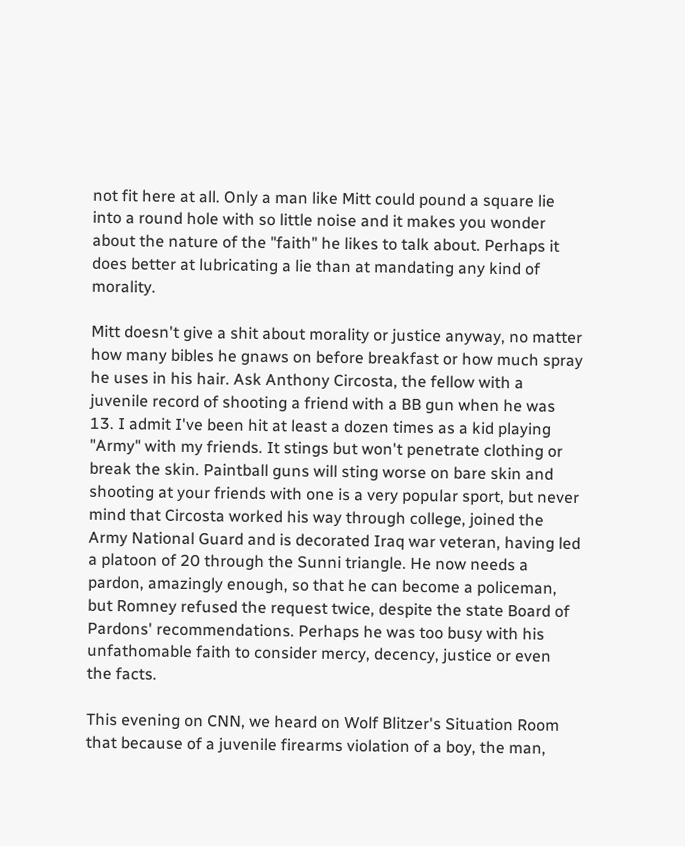not fit here at all. Only a man like Mitt could pound a square lie into a round hole with so little noise and it makes you wonder about the nature of the "faith" he likes to talk about. Perhaps it does better at lubricating a lie than at mandating any kind of morality.

Mitt doesn't give a shit about morality or justice anyway, no matter how many bibles he gnaws on before breakfast or how much spray he uses in his hair. Ask Anthony Circosta, the fellow with a juvenile record of shooting a friend with a BB gun when he was 13. I admit I've been hit at least a dozen times as a kid playing "Army" with my friends. It stings but won't penetrate clothing or break the skin. Paintball guns will sting worse on bare skin and shooting at your friends with one is a very popular sport, but never mind that Circosta worked his way through college, joined the Army National Guard and is decorated Iraq war veteran, having led a platoon of 20 through the Sunni triangle. He now needs a pardon, amazingly enough, so that he can become a policeman, but Romney refused the request twice, despite the state Board of Pardons' recommendations. Perhaps he was too busy with his unfathomable faith to consider mercy, decency, justice or even the facts.

This evening on CNN, we heard on Wolf Blitzer's Situation Room that because of a juvenile firearms violation of a boy, the man,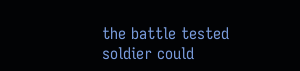the battle tested soldier could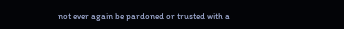not ever again be pardoned or trusted with a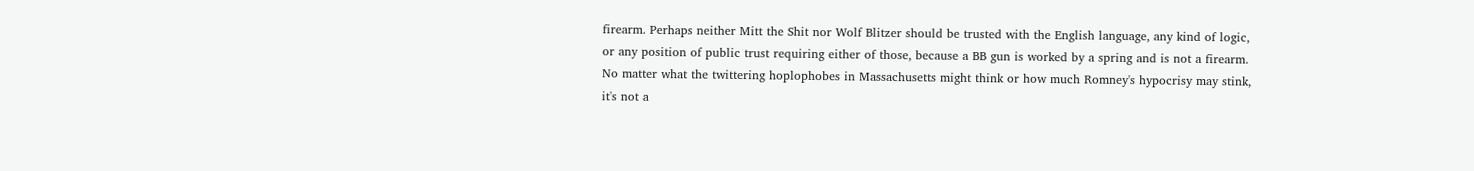firearm. Perhaps neither Mitt the Shit nor Wolf Blitzer should be trusted with the English language, any kind of logic, or any position of public trust requiring either of those, because a BB gun is worked by a spring and is not a firearm. No matter what the twittering hoplophobes in Massachusetts might think or how much Romney's hypocrisy may stink, it's not a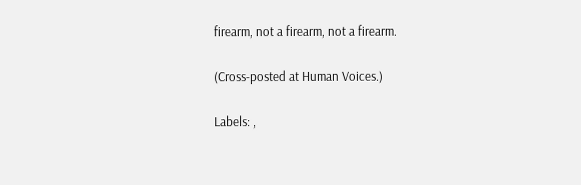firearm, not a firearm, not a firearm.

(Cross-posted at Human Voices.)

Labels: ,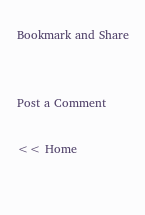Bookmark and Share


Post a Comment

<< Home